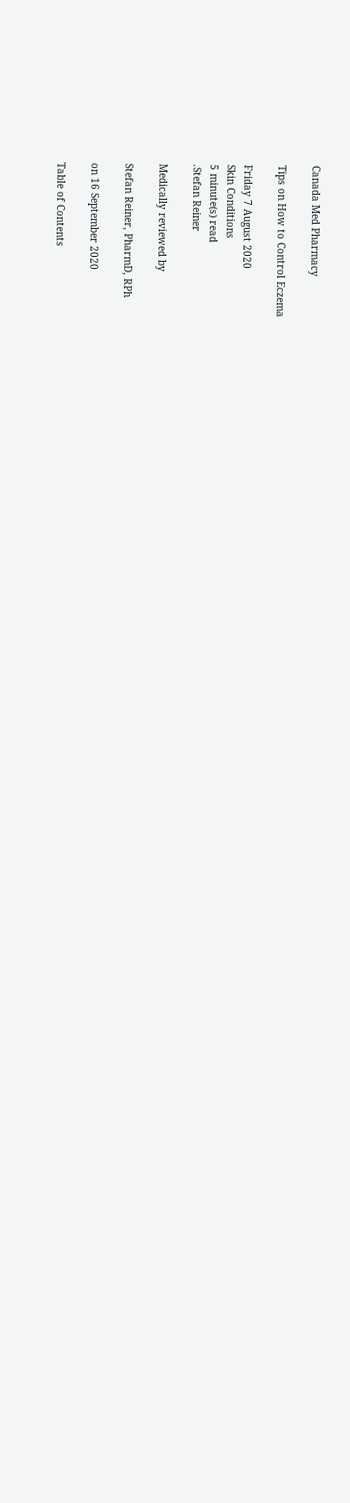Canada Med Pharmacy

Tips on How to Control Eczema

Friday 7 August 2020
Skin Conditions
5 minute(s) read
.Stefan Reiner

Medically reviewed by

Stefan Reiner, PharmD, RPh

on 16 September 2020

Table of Contents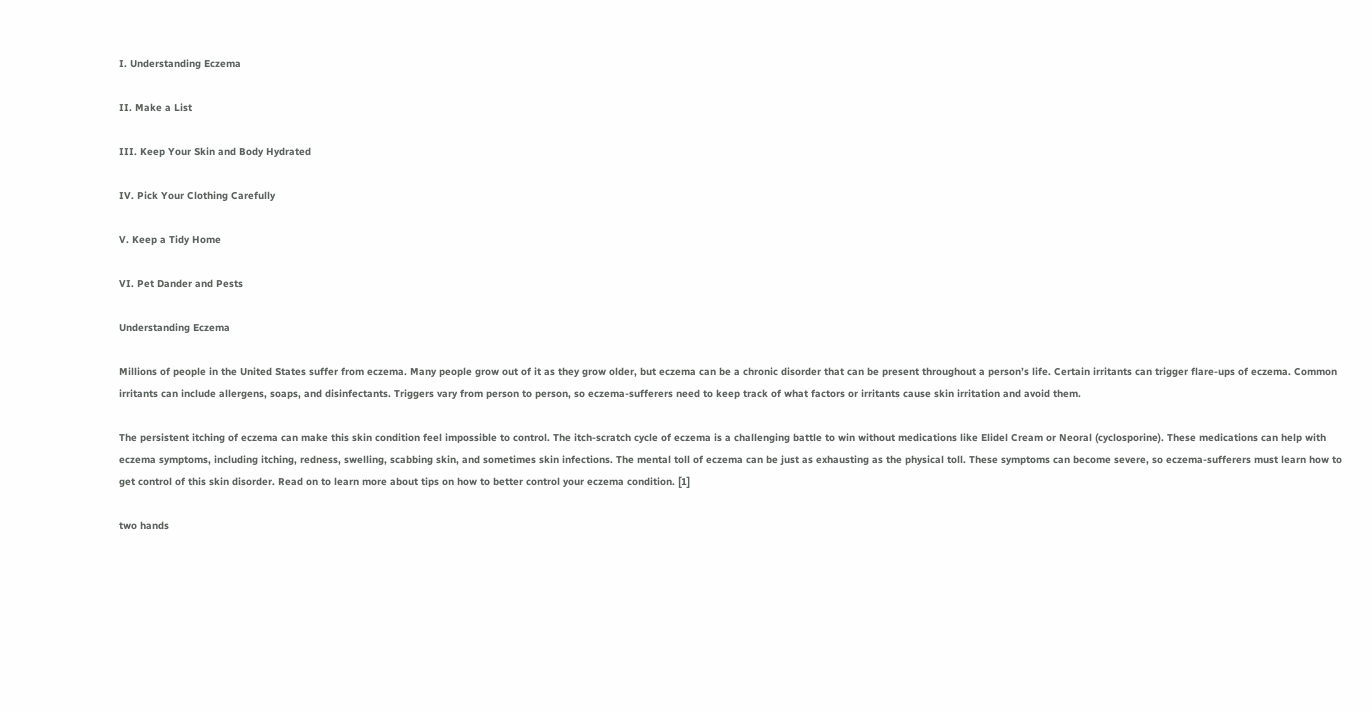I. Understanding Eczema

II. Make a List

III. Keep Your Skin and Body Hydrated

IV. Pick Your Clothing Carefully

V. Keep a Tidy Home

VI. Pet Dander and Pests

Understanding Eczema

Millions of people in the United States suffer from eczema. Many people grow out of it as they grow older, but eczema can be a chronic disorder that can be present throughout a person’s life. Certain irritants can trigger flare-ups of eczema. Common irritants can include allergens, soaps, and disinfectants. Triggers vary from person to person, so eczema-sufferers need to keep track of what factors or irritants cause skin irritation and avoid them.

The persistent itching of eczema can make this skin condition feel impossible to control. The itch-scratch cycle of eczema is a challenging battle to win without medications like Elidel Cream or Neoral (cyclosporine). These medications can help with eczema symptoms, including itching, redness, swelling, scabbing skin, and sometimes skin infections. The mental toll of eczema can be just as exhausting as the physical toll. These symptoms can become severe, so eczema-sufferers must learn how to get control of this skin disorder. Read on to learn more about tips on how to better control your eczema condition. [1]

two hands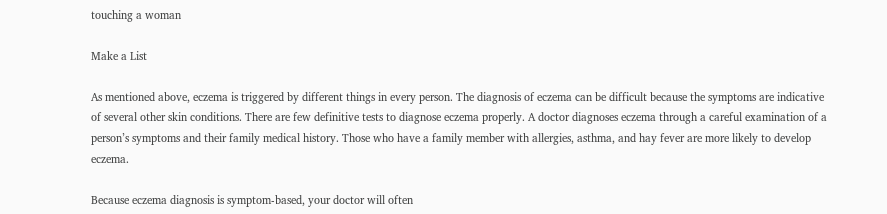touching a woman

Make a List

As mentioned above, eczema is triggered by different things in every person. The diagnosis of eczema can be difficult because the symptoms are indicative of several other skin conditions. There are few definitive tests to diagnose eczema properly. A doctor diagnoses eczema through a careful examination of a person’s symptoms and their family medical history. Those who have a family member with allergies, asthma, and hay fever are more likely to develop eczema.

Because eczema diagnosis is symptom-based, your doctor will often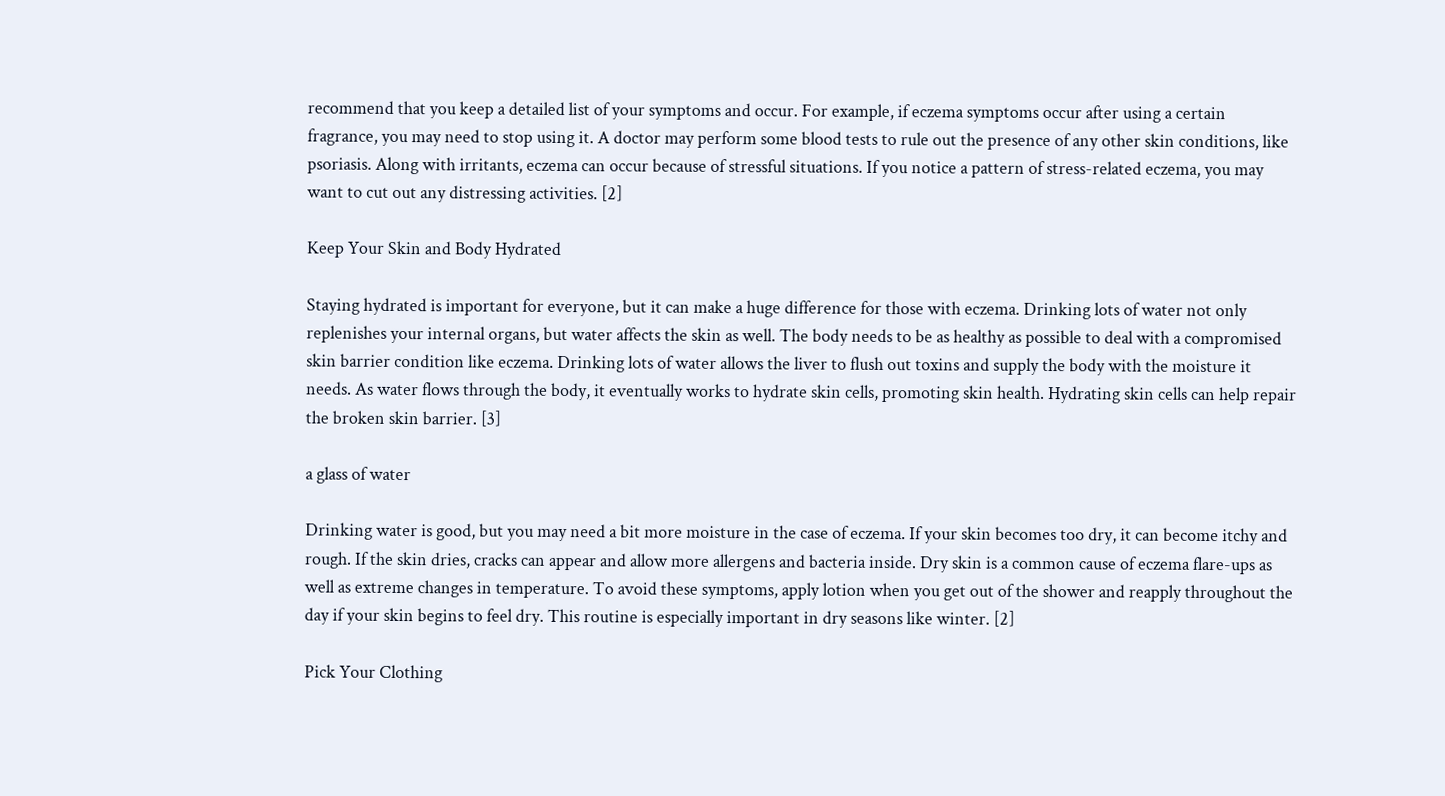recommend that you keep a detailed list of your symptoms and occur. For example, if eczema symptoms occur after using a certain fragrance, you may need to stop using it. A doctor may perform some blood tests to rule out the presence of any other skin conditions, like psoriasis. Along with irritants, eczema can occur because of stressful situations. If you notice a pattern of stress-related eczema, you may want to cut out any distressing activities. [2]

Keep Your Skin and Body Hydrated

Staying hydrated is important for everyone, but it can make a huge difference for those with eczema. Drinking lots of water not only replenishes your internal organs, but water affects the skin as well. The body needs to be as healthy as possible to deal with a compromised skin barrier condition like eczema. Drinking lots of water allows the liver to flush out toxins and supply the body with the moisture it needs. As water flows through the body, it eventually works to hydrate skin cells, promoting skin health. Hydrating skin cells can help repair the broken skin barrier. [3]

a glass of water

Drinking water is good, but you may need a bit more moisture in the case of eczema. If your skin becomes too dry, it can become itchy and rough. If the skin dries, cracks can appear and allow more allergens and bacteria inside. Dry skin is a common cause of eczema flare-ups as well as extreme changes in temperature. To avoid these symptoms, apply lotion when you get out of the shower and reapply throughout the day if your skin begins to feel dry. This routine is especially important in dry seasons like winter. [2]

Pick Your Clothing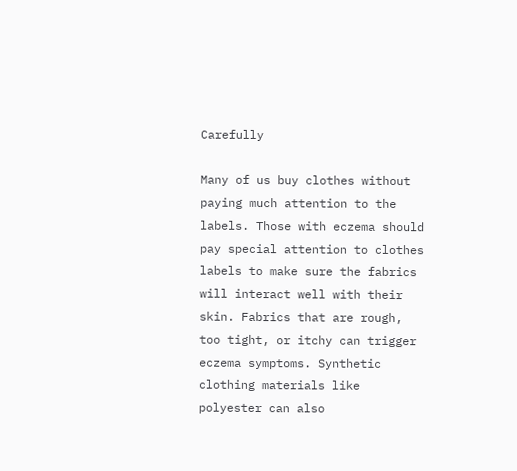Carefully

Many of us buy clothes without paying much attention to the labels. Those with eczema should pay special attention to clothes labels to make sure the fabrics will interact well with their skin. Fabrics that are rough, too tight, or itchy can trigger eczema symptoms. Synthetic clothing materials like polyester can also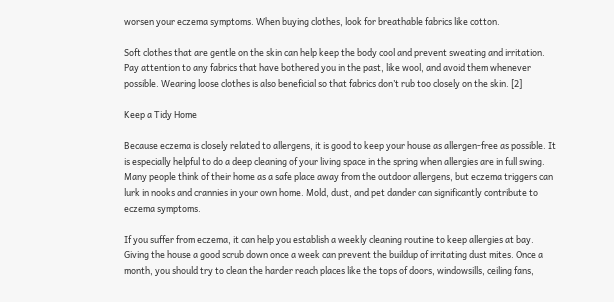worsen your eczema symptoms. When buying clothes, look for breathable fabrics like cotton.

Soft clothes that are gentle on the skin can help keep the body cool and prevent sweating and irritation. Pay attention to any fabrics that have bothered you in the past, like wool, and avoid them whenever possible. Wearing loose clothes is also beneficial so that fabrics don’t rub too closely on the skin. [2]

Keep a Tidy Home

Because eczema is closely related to allergens, it is good to keep your house as allergen-free as possible. It is especially helpful to do a deep cleaning of your living space in the spring when allergies are in full swing. Many people think of their home as a safe place away from the outdoor allergens, but eczema triggers can lurk in nooks and crannies in your own home. Mold, dust, and pet dander can significantly contribute to eczema symptoms.

If you suffer from eczema, it can help you establish a weekly cleaning routine to keep allergies at bay. Giving the house a good scrub down once a week can prevent the buildup of irritating dust mites. Once a month, you should try to clean the harder reach places like the tops of doors, windowsills, ceiling fans,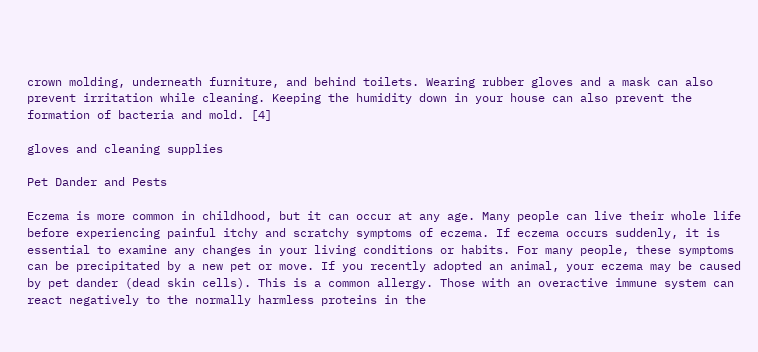crown molding, underneath furniture, and behind toilets. Wearing rubber gloves and a mask can also prevent irritation while cleaning. Keeping the humidity down in your house can also prevent the formation of bacteria and mold. [4]

gloves and cleaning supplies

Pet Dander and Pests

Eczema is more common in childhood, but it can occur at any age. Many people can live their whole life before experiencing painful itchy and scratchy symptoms of eczema. If eczema occurs suddenly, it is essential to examine any changes in your living conditions or habits. For many people, these symptoms can be precipitated by a new pet or move. If you recently adopted an animal, your eczema may be caused by pet dander (dead skin cells). This is a common allergy. Those with an overactive immune system can react negatively to the normally harmless proteins in the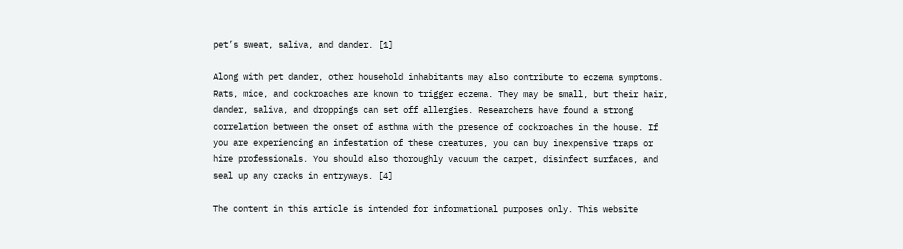pet’s sweat, saliva, and dander. [1]

Along with pet dander, other household inhabitants may also contribute to eczema symptoms. Rats, mice, and cockroaches are known to trigger eczema. They may be small, but their hair, dander, saliva, and droppings can set off allergies. Researchers have found a strong correlation between the onset of asthma with the presence of cockroaches in the house. If you are experiencing an infestation of these creatures, you can buy inexpensive traps or hire professionals. You should also thoroughly vacuum the carpet, disinfect surfaces, and seal up any cracks in entryways. [4]

The content in this article is intended for informational purposes only. This website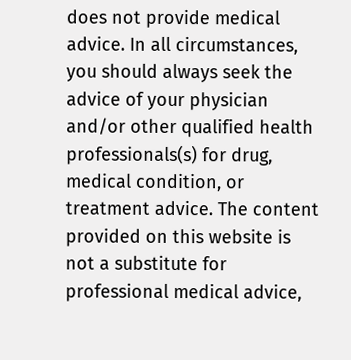does not provide medical advice. In all circumstances, you should always seek the advice of your physician and/or other qualified health professionals(s) for drug, medical condition, or treatment advice. The content provided on this website is not a substitute for professional medical advice,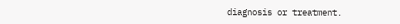diagnosis or treatment.